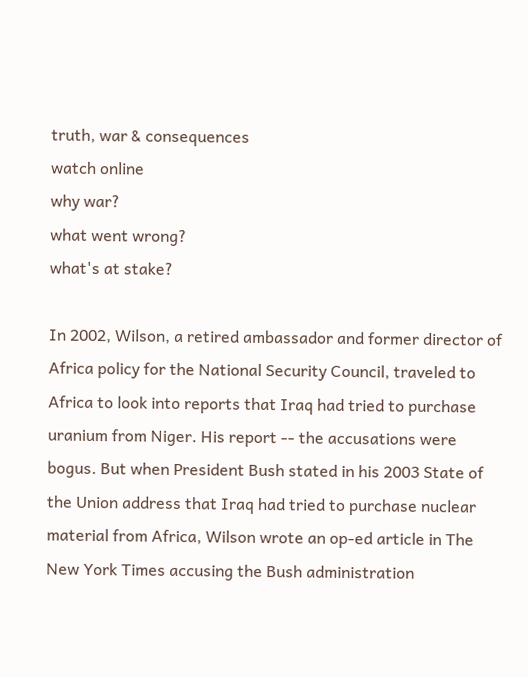truth, war & consequences
watch online
why war?
what went wrong?
what's at stake?

In 2002, Wilson, a retired ambassador and former director of Africa policy for the National Security Council, traveled to Africa to look into reports that Iraq had tried to purchase uranium from Niger. His report -- the accusations were bogus. But when President Bush stated in his 2003 State of the Union address that Iraq had tried to purchase nuclear material from Africa, Wilson wrote an op-ed article in The New York Times accusing the Bush administration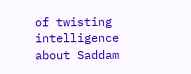of twisting intelligence about Saddam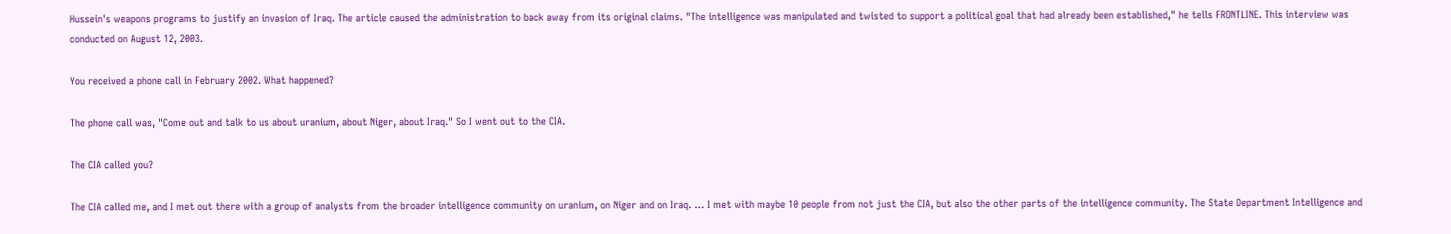Hussein's weapons programs to justify an invasion of Iraq. The article caused the administration to back away from its original claims. "The intelligence was manipulated and twisted to support a political goal that had already been established," he tells FRONTLINE. This interview was conducted on August 12, 2003.

You received a phone call in February 2002. What happened?

The phone call was, "Come out and talk to us about uranium, about Niger, about Iraq." So I went out to the CIA.

The CIA called you?

The CIA called me, and I met out there with a group of analysts from the broader intelligence community on uranium, on Niger and on Iraq. … I met with maybe 10 people from not just the CIA, but also the other parts of the intelligence community. The State Department Intelligence and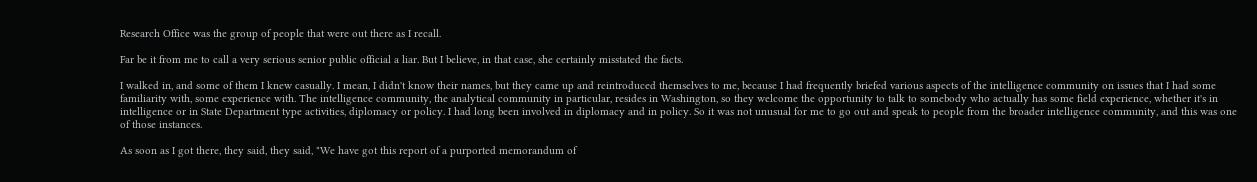Research Office was the group of people that were out there as I recall.

Far be it from me to call a very serious senior public official a liar. But I believe, in that case, she certainly misstated the facts.

I walked in, and some of them I knew casually. I mean, I didn't know their names, but they came up and reintroduced themselves to me, because I had frequently briefed various aspects of the intelligence community on issues that I had some familiarity with, some experience with. The intelligence community, the analytical community in particular, resides in Washington, so they welcome the opportunity to talk to somebody who actually has some field experience, whether it's in intelligence or in State Department type activities, diplomacy or policy. I had long been involved in diplomacy and in policy. So it was not unusual for me to go out and speak to people from the broader intelligence community, and this was one of those instances.

As soon as I got there, they said, they said, "We have got this report of a purported memorandum of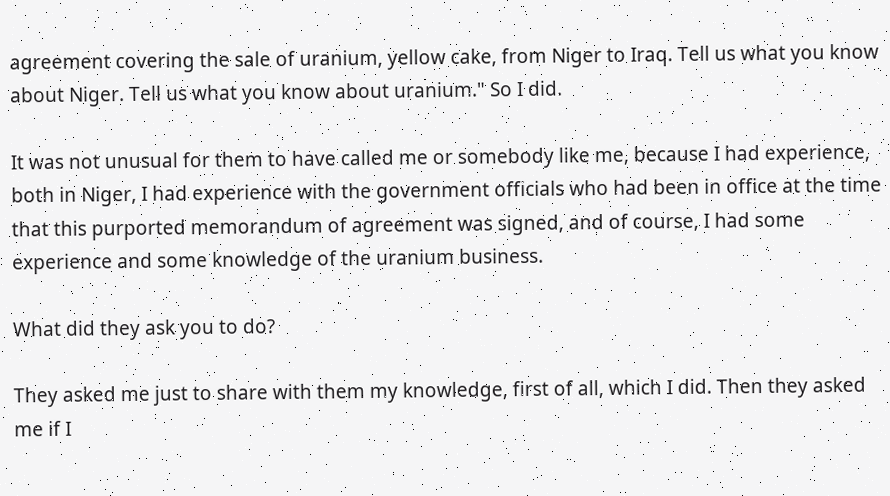agreement covering the sale of uranium, yellow cake, from Niger to Iraq. Tell us what you know about Niger. Tell us what you know about uranium." So I did.

It was not unusual for them to have called me or somebody like me, because I had experience, both in Niger, I had experience with the government officials who had been in office at the time that this purported memorandum of agreement was signed, and of course, I had some experience and some knowledge of the uranium business.

What did they ask you to do?

They asked me just to share with them my knowledge, first of all, which I did. Then they asked me if I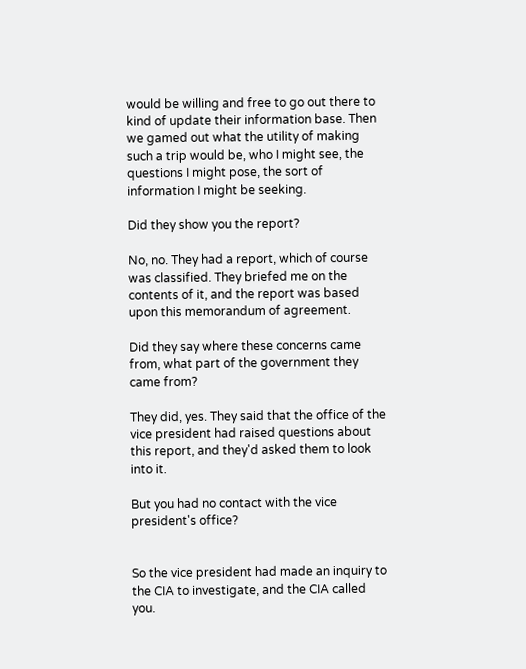would be willing and free to go out there to kind of update their information base. Then we gamed out what the utility of making such a trip would be, who I might see, the questions I might pose, the sort of information I might be seeking.

Did they show you the report?

No, no. They had a report, which of course was classified. They briefed me on the contents of it, and the report was based upon this memorandum of agreement.

Did they say where these concerns came from, what part of the government they came from?

They did, yes. They said that the office of the vice president had raised questions about this report, and they'd asked them to look into it.

But you had no contact with the vice president's office?


So the vice president had made an inquiry to the CIA to investigate, and the CIA called you.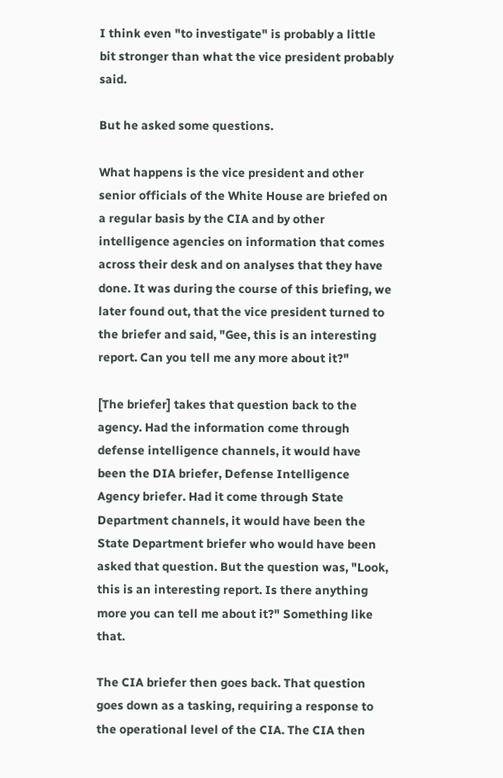I think even "to investigate" is probably a little bit stronger than what the vice president probably said.

But he asked some questions.

What happens is the vice president and other senior officials of the White House are briefed on a regular basis by the CIA and by other intelligence agencies on information that comes across their desk and on analyses that they have done. It was during the course of this briefing, we later found out, that the vice president turned to the briefer and said, "Gee, this is an interesting report. Can you tell me any more about it?"

[The briefer] takes that question back to the agency. Had the information come through defense intelligence channels, it would have been the DIA briefer, Defense Intelligence Agency briefer. Had it come through State Department channels, it would have been the State Department briefer who would have been asked that question. But the question was, "Look, this is an interesting report. Is there anything more you can tell me about it?" Something like that.

The CIA briefer then goes back. That question goes down as a tasking, requiring a response to the operational level of the CIA. The CIA then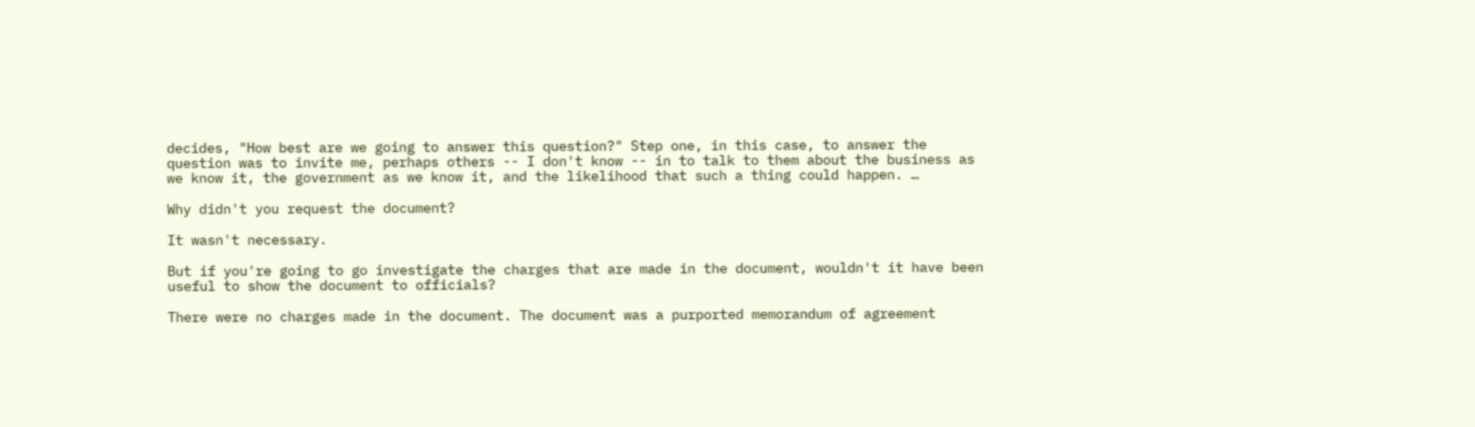decides, "How best are we going to answer this question?" Step one, in this case, to answer the question was to invite me, perhaps others -- I don't know -- in to talk to them about the business as we know it, the government as we know it, and the likelihood that such a thing could happen. …

Why didn't you request the document?

It wasn't necessary.

But if you're going to go investigate the charges that are made in the document, wouldn't it have been useful to show the document to officials?

There were no charges made in the document. The document was a purported memorandum of agreement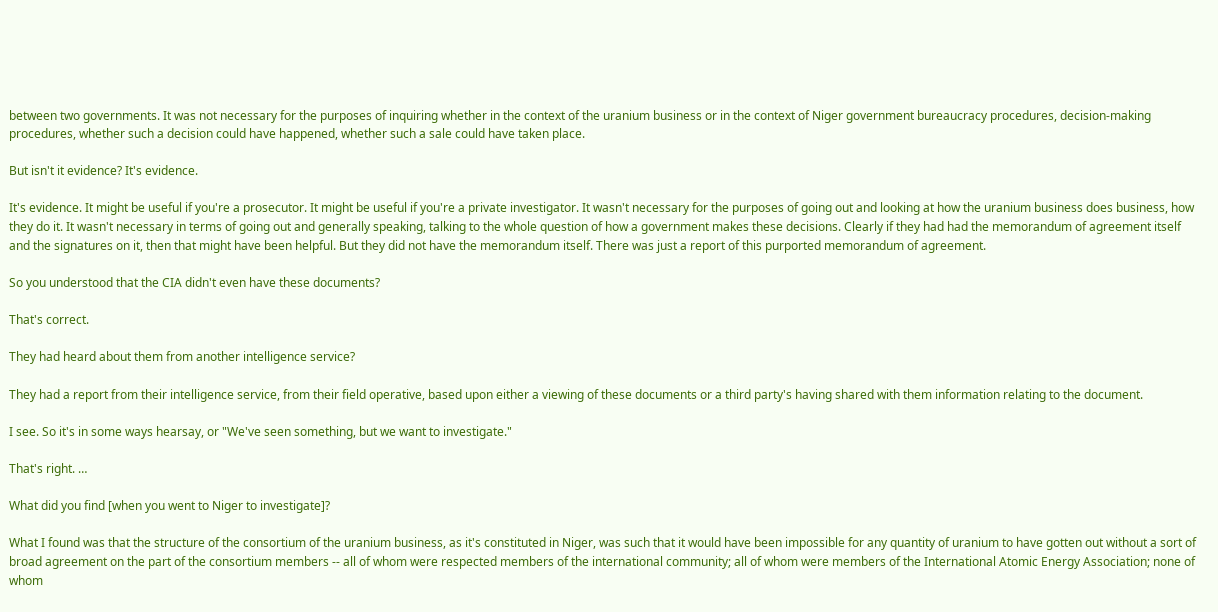between two governments. It was not necessary for the purposes of inquiring whether in the context of the uranium business or in the context of Niger government bureaucracy procedures, decision-making procedures, whether such a decision could have happened, whether such a sale could have taken place.

But isn't it evidence? It's evidence.

It's evidence. It might be useful if you're a prosecutor. It might be useful if you're a private investigator. It wasn't necessary for the purposes of going out and looking at how the uranium business does business, how they do it. It wasn't necessary in terms of going out and generally speaking, talking to the whole question of how a government makes these decisions. Clearly if they had had the memorandum of agreement itself and the signatures on it, then that might have been helpful. But they did not have the memorandum itself. There was just a report of this purported memorandum of agreement.

So you understood that the CIA didn't even have these documents?

That's correct.

They had heard about them from another intelligence service?

They had a report from their intelligence service, from their field operative, based upon either a viewing of these documents or a third party's having shared with them information relating to the document.

I see. So it's in some ways hearsay, or "We've seen something, but we want to investigate."

That's right. …

What did you find [when you went to Niger to investigate]?

What I found was that the structure of the consortium of the uranium business, as it's constituted in Niger, was such that it would have been impossible for any quantity of uranium to have gotten out without a sort of broad agreement on the part of the consortium members -- all of whom were respected members of the international community; all of whom were members of the International Atomic Energy Association; none of whom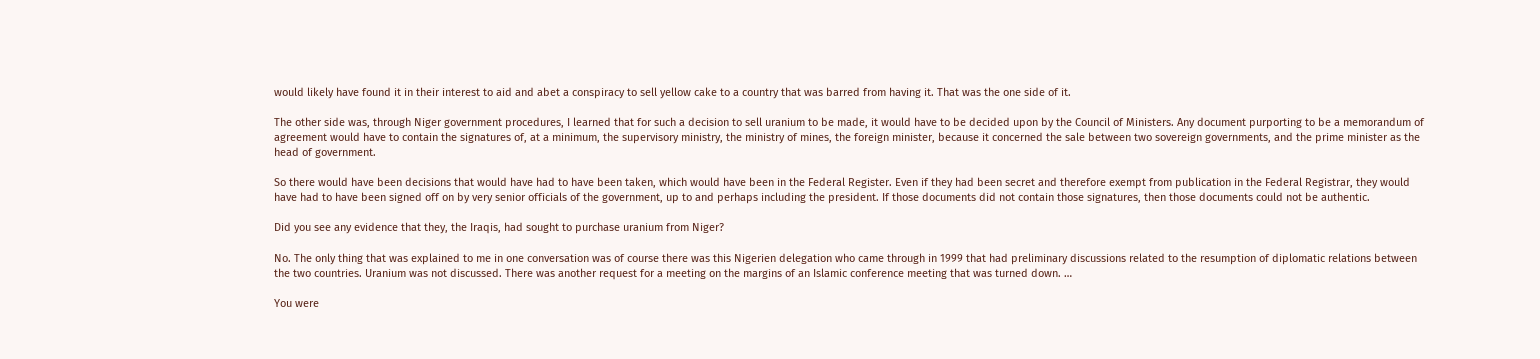would likely have found it in their interest to aid and abet a conspiracy to sell yellow cake to a country that was barred from having it. That was the one side of it.

The other side was, through Niger government procedures, I learned that for such a decision to sell uranium to be made, it would have to be decided upon by the Council of Ministers. Any document purporting to be a memorandum of agreement would have to contain the signatures of, at a minimum, the supervisory ministry, the ministry of mines, the foreign minister, because it concerned the sale between two sovereign governments, and the prime minister as the head of government.

So there would have been decisions that would have had to have been taken, which would have been in the Federal Register. Even if they had been secret and therefore exempt from publication in the Federal Registrar, they would have had to have been signed off on by very senior officials of the government, up to and perhaps including the president. If those documents did not contain those signatures, then those documents could not be authentic.

Did you see any evidence that they, the Iraqis, had sought to purchase uranium from Niger?

No. The only thing that was explained to me in one conversation was of course there was this Nigerien delegation who came through in 1999 that had preliminary discussions related to the resumption of diplomatic relations between the two countries. Uranium was not discussed. There was another request for a meeting on the margins of an Islamic conference meeting that was turned down. …

You were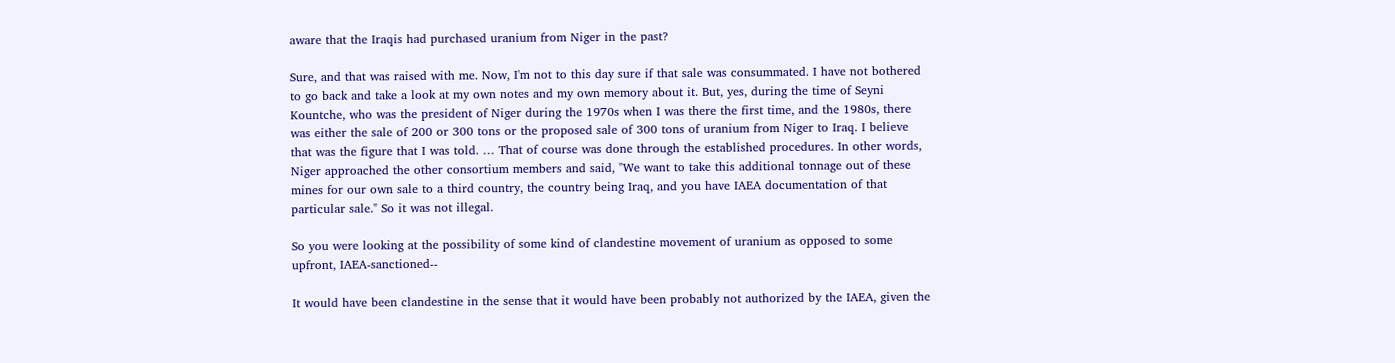aware that the Iraqis had purchased uranium from Niger in the past?

Sure, and that was raised with me. Now, I'm not to this day sure if that sale was consummated. I have not bothered to go back and take a look at my own notes and my own memory about it. But, yes, during the time of Seyni Kountche, who was the president of Niger during the 1970s when I was there the first time, and the 1980s, there was either the sale of 200 or 300 tons or the proposed sale of 300 tons of uranium from Niger to Iraq. I believe that was the figure that I was told. … That of course was done through the established procedures. In other words, Niger approached the other consortium members and said, "We want to take this additional tonnage out of these mines for our own sale to a third country, the country being Iraq, and you have IAEA documentation of that particular sale." So it was not illegal.

So you were looking at the possibility of some kind of clandestine movement of uranium as opposed to some upfront, IAEA-sanctioned--

It would have been clandestine in the sense that it would have been probably not authorized by the IAEA, given the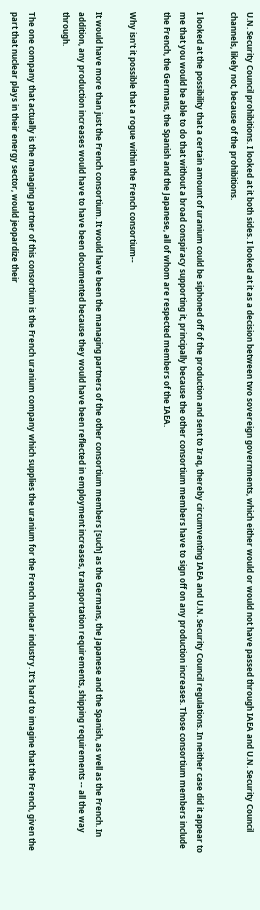U.N. Security Council prohibitions. I looked at it both sides. I looked at it as a decision between two sovereign governments, which either would or would not have passed through IAEA and U.N. Security Council channels, likely not, because of the prohibitions.

I looked at the possibility that a certain amount of uranium could be siphoned off of the production and sent to Iraq, thereby circumventing IAEA and U.N. Security Council regulations. In neither case did it appear to me that you would be able to do that without a broad conspiracy supporting it, principally because the other consortium members have to sign off on any production increases. Those consortium members include the French, the Germans, the Spanish and the Japanese, all of whom are respected members of the IAEA.

Why isn't it possible that a rogue within the French consortium--

It would have more than just the French consortium. It would have been the managing partners of the other consortium members [such] as the Germans, the Japanese and the Spanish, as well as the French. In addition, any production increases would have to have been documented because they would have been reflected in employment increases, transportation requirements, shipping requirements -- all the way through.

The one company that actually is the managing partner of this consortium is the French uranium company which supplies the uranium for the French nuclear industry. It's hard to imagine that the French, given the part that nuclear plays in their energy sector, would jeopardize their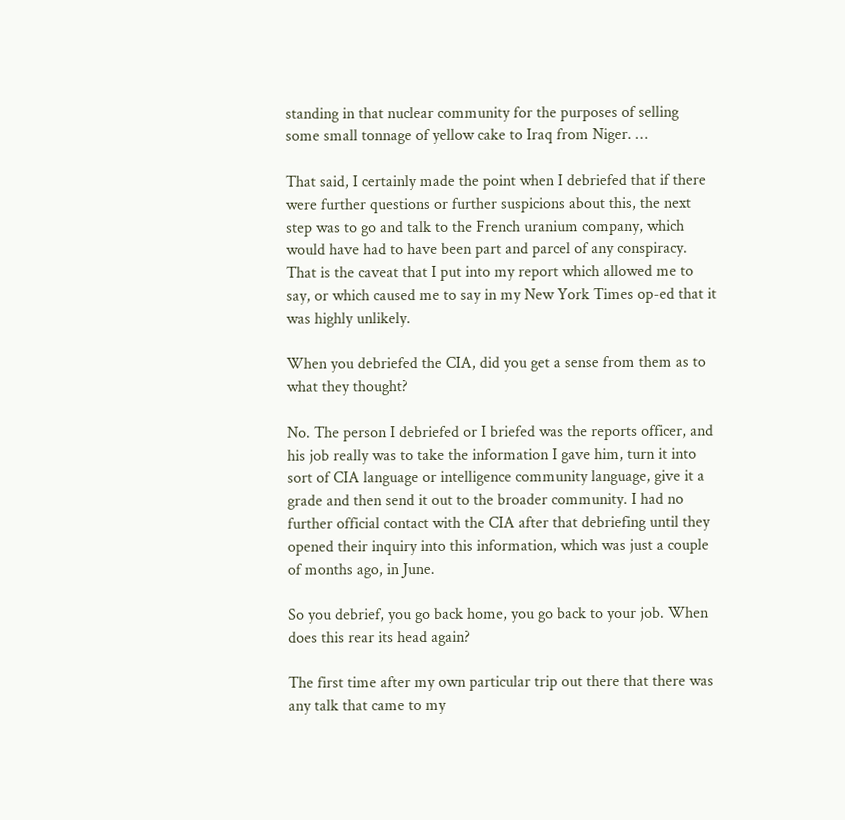standing in that nuclear community for the purposes of selling some small tonnage of yellow cake to Iraq from Niger. …

That said, I certainly made the point when I debriefed that if there were further questions or further suspicions about this, the next step was to go and talk to the French uranium company, which would have had to have been part and parcel of any conspiracy. That is the caveat that I put into my report which allowed me to say, or which caused me to say in my New York Times op-ed that it was highly unlikely.

When you debriefed the CIA, did you get a sense from them as to what they thought?

No. The person I debriefed or I briefed was the reports officer, and his job really was to take the information I gave him, turn it into sort of CIA language or intelligence community language, give it a grade and then send it out to the broader community. I had no further official contact with the CIA after that debriefing until they opened their inquiry into this information, which was just a couple of months ago, in June.

So you debrief, you go back home, you go back to your job. When does this rear its head again?

The first time after my own particular trip out there that there was any talk that came to my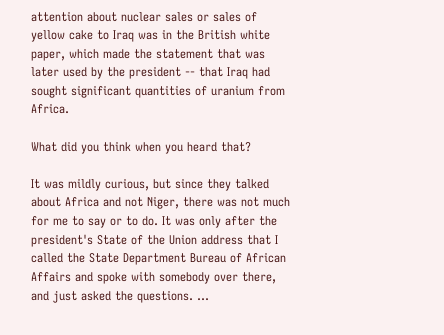attention about nuclear sales or sales of yellow cake to Iraq was in the British white paper, which made the statement that was later used by the president -- that Iraq had sought significant quantities of uranium from Africa.

What did you think when you heard that?

It was mildly curious, but since they talked about Africa and not Niger, there was not much for me to say or to do. It was only after the president's State of the Union address that I called the State Department Bureau of African Affairs and spoke with somebody over there, and just asked the questions. …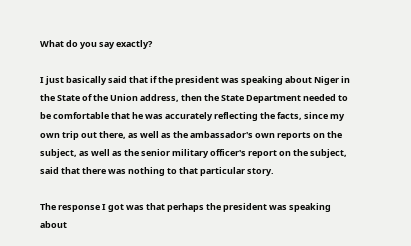What do you say exactly?

I just basically said that if the president was speaking about Niger in the State of the Union address, then the State Department needed to be comfortable that he was accurately reflecting the facts, since my own trip out there, as well as the ambassador's own reports on the subject, as well as the senior military officer's report on the subject, said that there was nothing to that particular story.

The response I got was that perhaps the president was speaking about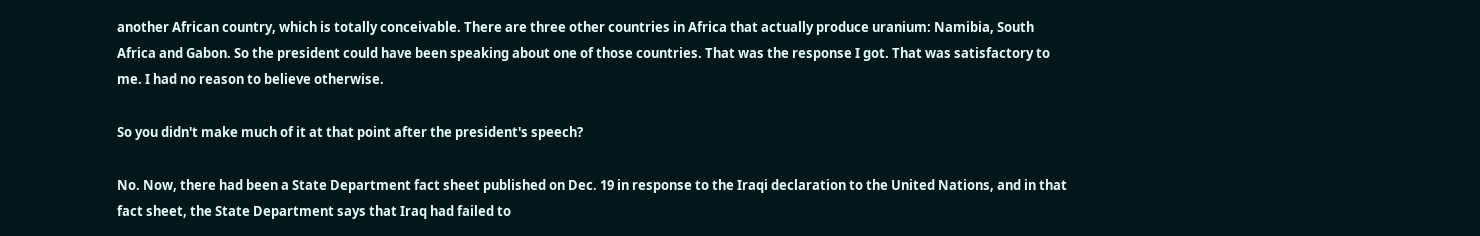another African country, which is totally conceivable. There are three other countries in Africa that actually produce uranium: Namibia, South Africa and Gabon. So the president could have been speaking about one of those countries. That was the response I got. That was satisfactory to me. I had no reason to believe otherwise.

So you didn't make much of it at that point after the president's speech?

No. Now, there had been a State Department fact sheet published on Dec. 19 in response to the Iraqi declaration to the United Nations, and in that fact sheet, the State Department says that Iraq had failed to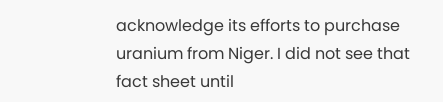acknowledge its efforts to purchase uranium from Niger. I did not see that fact sheet until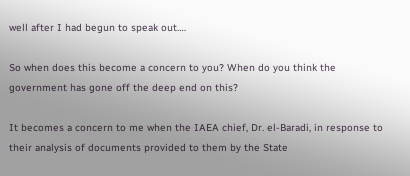well after I had begun to speak out….

So when does this become a concern to you? When do you think the government has gone off the deep end on this?

It becomes a concern to me when the IAEA chief, Dr. el-Baradi, in response to their analysis of documents provided to them by the State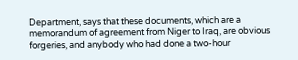Department, says that these documents, which are a memorandum of agreement from Niger to Iraq, are obvious forgeries, and anybody who had done a two-hour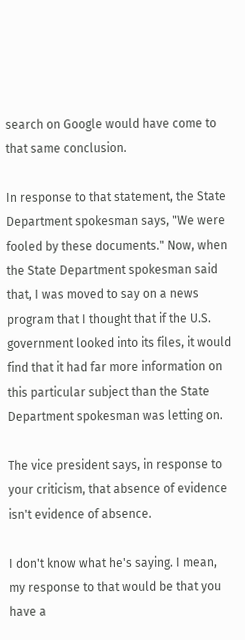search on Google would have come to that same conclusion.

In response to that statement, the State Department spokesman says, "We were fooled by these documents." Now, when the State Department spokesman said that, I was moved to say on a news program that I thought that if the U.S. government looked into its files, it would find that it had far more information on this particular subject than the State Department spokesman was letting on.

The vice president says, in response to your criticism, that absence of evidence isn't evidence of absence.

I don't know what he's saying. I mean, my response to that would be that you have a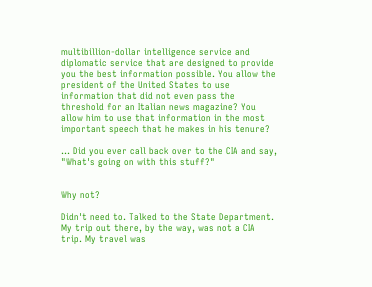multibillion-dollar intelligence service and diplomatic service that are designed to provide you the best information possible. You allow the president of the United States to use information that did not even pass the threshold for an Italian news magazine? You allow him to use that information in the most important speech that he makes in his tenure?

… Did you ever call back over to the CIA and say, "What's going on with this stuff?"


Why not?

Didn't need to. Talked to the State Department. My trip out there, by the way, was not a CIA trip. My travel was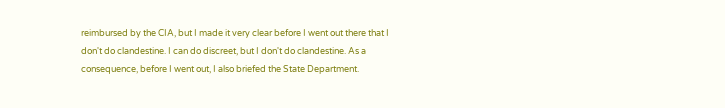reimbursed by the CIA, but I made it very clear before I went out there that I don't do clandestine. I can do discreet, but I don't do clandestine. As a consequence, before I went out, I also briefed the State Department.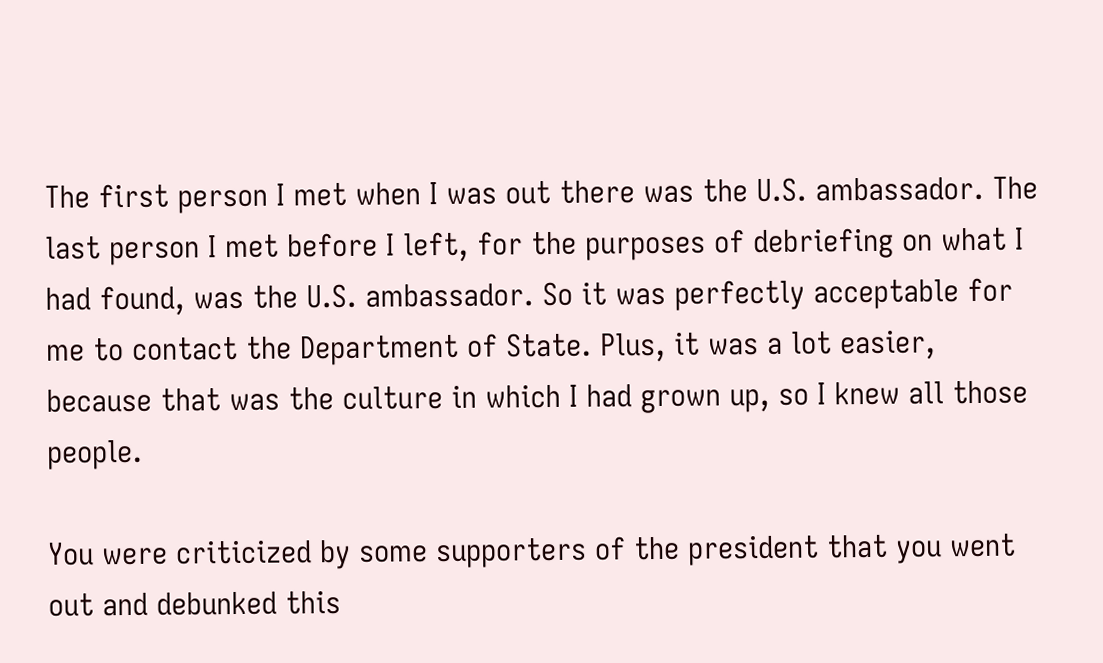The first person I met when I was out there was the U.S. ambassador. The last person I met before I left, for the purposes of debriefing on what I had found, was the U.S. ambassador. So it was perfectly acceptable for me to contact the Department of State. Plus, it was a lot easier, because that was the culture in which I had grown up, so I knew all those people.

You were criticized by some supporters of the president that you went out and debunked this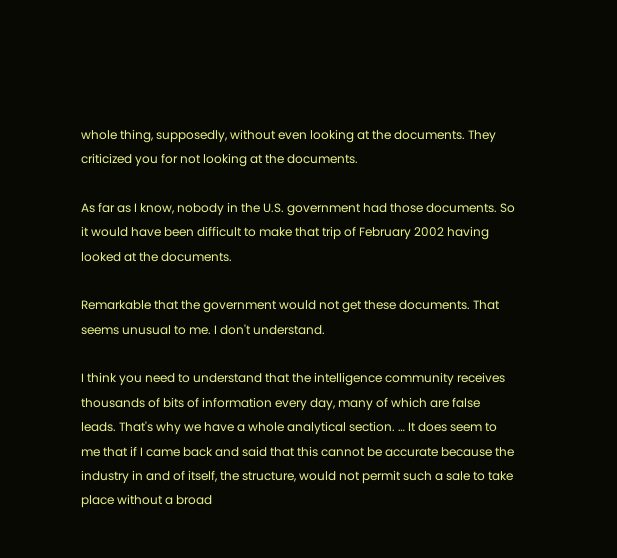whole thing, supposedly, without even looking at the documents. They criticized you for not looking at the documents.

As far as I know, nobody in the U.S. government had those documents. So it would have been difficult to make that trip of February 2002 having looked at the documents.

Remarkable that the government would not get these documents. That seems unusual to me. I don't understand.

I think you need to understand that the intelligence community receives thousands of bits of information every day, many of which are false leads. That's why we have a whole analytical section. … It does seem to me that if I came back and said that this cannot be accurate because the industry in and of itself, the structure, would not permit such a sale to take place without a broad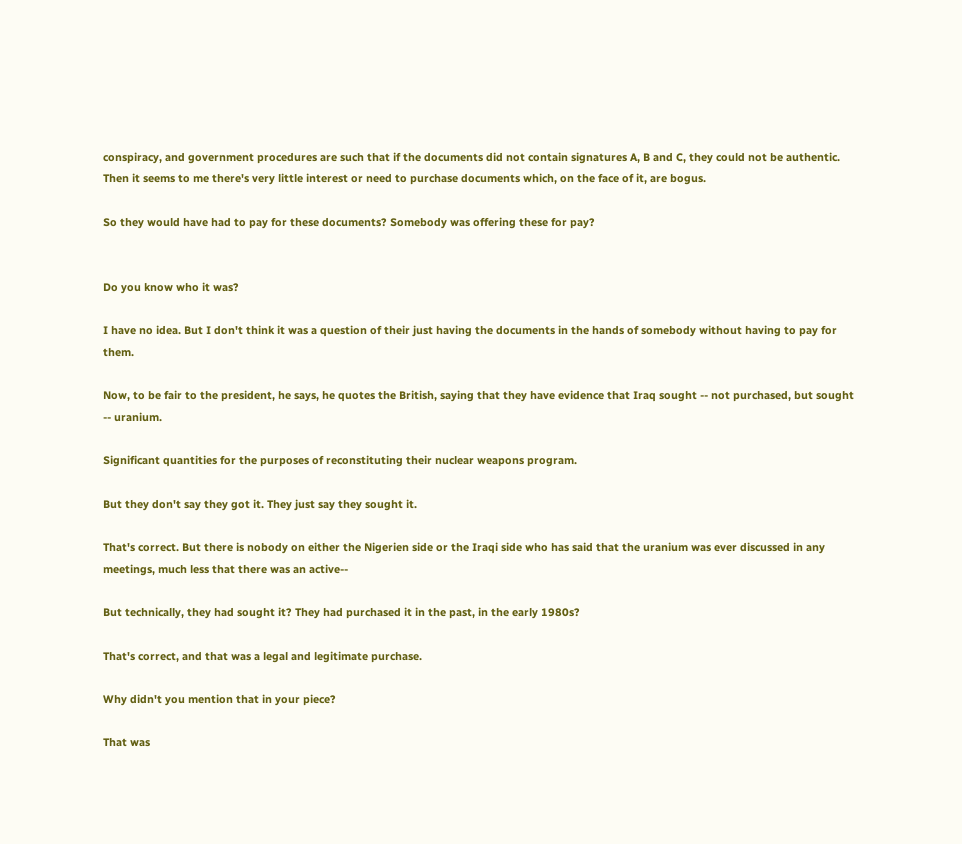conspiracy, and government procedures are such that if the documents did not contain signatures A, B and C, they could not be authentic. Then it seems to me there's very little interest or need to purchase documents which, on the face of it, are bogus.

So they would have had to pay for these documents? Somebody was offering these for pay?


Do you know who it was?

I have no idea. But I don't think it was a question of their just having the documents in the hands of somebody without having to pay for them.

Now, to be fair to the president, he says, he quotes the British, saying that they have evidence that Iraq sought -- not purchased, but sought -- uranium.

Significant quantities for the purposes of reconstituting their nuclear weapons program.

But they don't say they got it. They just say they sought it.

That's correct. But there is nobody on either the Nigerien side or the Iraqi side who has said that the uranium was ever discussed in any meetings, much less that there was an active--

But technically, they had sought it? They had purchased it in the past, in the early 1980s?

That's correct, and that was a legal and legitimate purchase.

Why didn't you mention that in your piece?

That was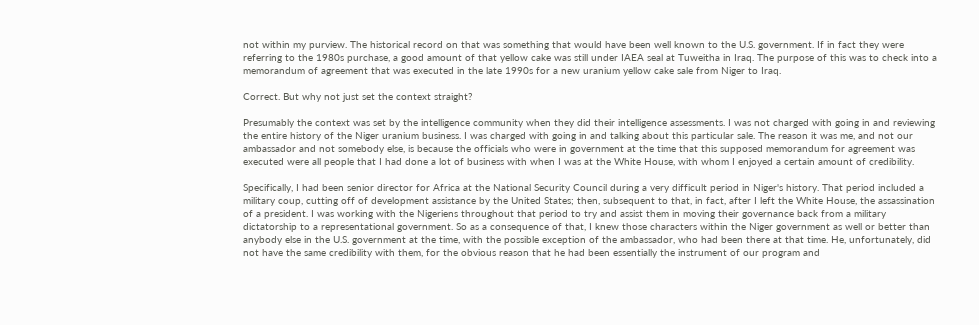not within my purview. The historical record on that was something that would have been well known to the U.S. government. If in fact they were referring to the 1980s purchase, a good amount of that yellow cake was still under IAEA seal at Tuweitha in Iraq. The purpose of this was to check into a memorandum of agreement that was executed in the late 1990s for a new uranium yellow cake sale from Niger to Iraq.

Correct. But why not just set the context straight?

Presumably the context was set by the intelligence community when they did their intelligence assessments. I was not charged with going in and reviewing the entire history of the Niger uranium business. I was charged with going in and talking about this particular sale. The reason it was me, and not our ambassador and not somebody else, is because the officials who were in government at the time that this supposed memorandum for agreement was executed were all people that I had done a lot of business with when I was at the White House, with whom I enjoyed a certain amount of credibility.

Specifically, I had been senior director for Africa at the National Security Council during a very difficult period in Niger's history. That period included a military coup, cutting off of development assistance by the United States; then, subsequent to that, in fact, after I left the White House, the assassination of a president. I was working with the Nigeriens throughout that period to try and assist them in moving their governance back from a military dictatorship to a representational government. So as a consequence of that, I knew those characters within the Niger government as well or better than anybody else in the U.S. government at the time, with the possible exception of the ambassador, who had been there at that time. He, unfortunately, did not have the same credibility with them, for the obvious reason that he had been essentially the instrument of our program and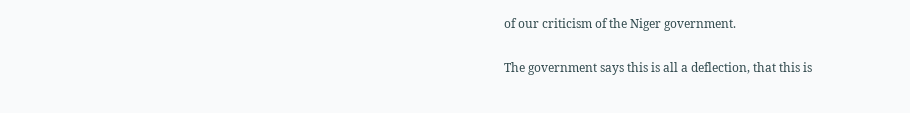of our criticism of the Niger government.

The government says this is all a deflection, that this is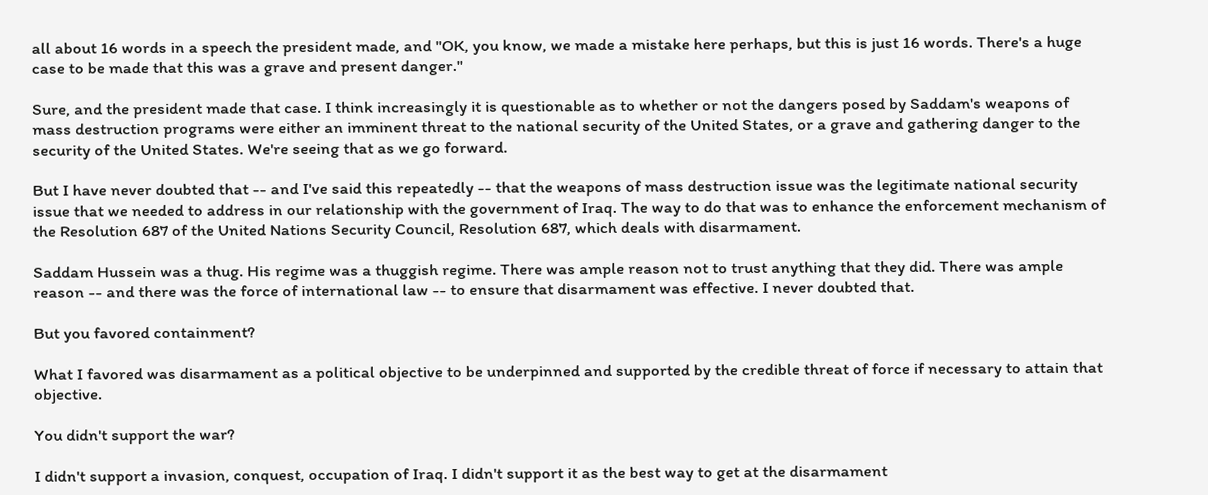all about 16 words in a speech the president made, and "OK, you know, we made a mistake here perhaps, but this is just 16 words. There's a huge case to be made that this was a grave and present danger."

Sure, and the president made that case. I think increasingly it is questionable as to whether or not the dangers posed by Saddam's weapons of mass destruction programs were either an imminent threat to the national security of the United States, or a grave and gathering danger to the security of the United States. We're seeing that as we go forward.

But I have never doubted that -- and I've said this repeatedly -- that the weapons of mass destruction issue was the legitimate national security issue that we needed to address in our relationship with the government of Iraq. The way to do that was to enhance the enforcement mechanism of the Resolution 687 of the United Nations Security Council, Resolution 687, which deals with disarmament.

Saddam Hussein was a thug. His regime was a thuggish regime. There was ample reason not to trust anything that they did. There was ample reason -- and there was the force of international law -- to ensure that disarmament was effective. I never doubted that.

But you favored containment?

What I favored was disarmament as a political objective to be underpinned and supported by the credible threat of force if necessary to attain that objective.

You didn't support the war?

I didn't support a invasion, conquest, occupation of Iraq. I didn't support it as the best way to get at the disarmament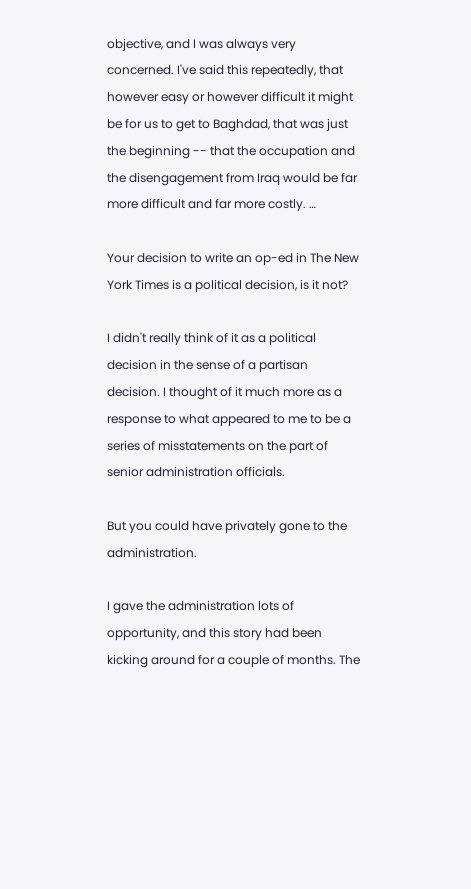objective, and I was always very concerned. I've said this repeatedly, that however easy or however difficult it might be for us to get to Baghdad, that was just the beginning -- that the occupation and the disengagement from Iraq would be far more difficult and far more costly. …

Your decision to write an op-ed in The New York Times is a political decision, is it not?

I didn't really think of it as a political decision in the sense of a partisan decision. I thought of it much more as a response to what appeared to me to be a series of misstatements on the part of senior administration officials.

But you could have privately gone to the administration.

I gave the administration lots of opportunity, and this story had been kicking around for a couple of months. The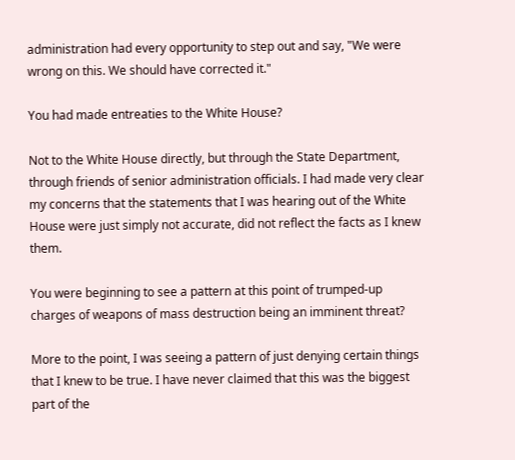administration had every opportunity to step out and say, "We were wrong on this. We should have corrected it."

You had made entreaties to the White House?

Not to the White House directly, but through the State Department, through friends of senior administration officials. I had made very clear my concerns that the statements that I was hearing out of the White House were just simply not accurate, did not reflect the facts as I knew them.

You were beginning to see a pattern at this point of trumped-up charges of weapons of mass destruction being an imminent threat?

More to the point, I was seeing a pattern of just denying certain things that I knew to be true. I have never claimed that this was the biggest part of the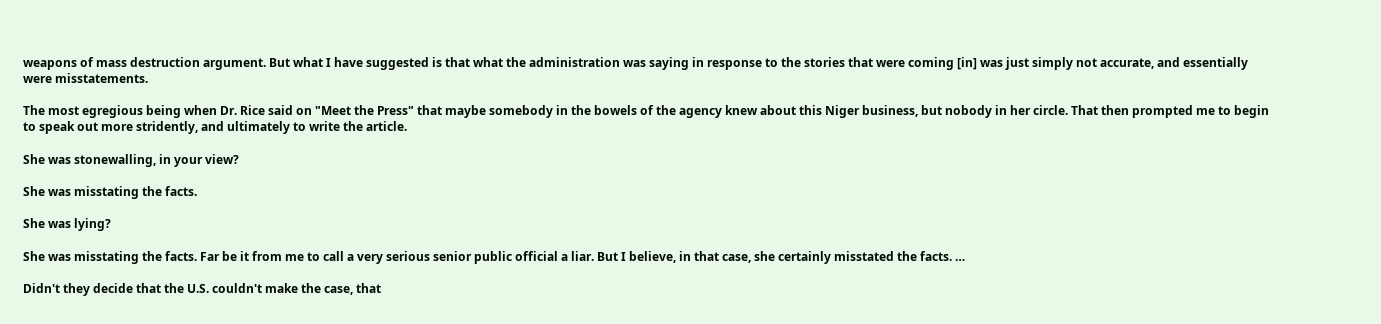weapons of mass destruction argument. But what I have suggested is that what the administration was saying in response to the stories that were coming [in] was just simply not accurate, and essentially were misstatements.

The most egregious being when Dr. Rice said on "Meet the Press" that maybe somebody in the bowels of the agency knew about this Niger business, but nobody in her circle. That then prompted me to begin to speak out more stridently, and ultimately to write the article.

She was stonewalling, in your view?

She was misstating the facts.

She was lying?

She was misstating the facts. Far be it from me to call a very serious senior public official a liar. But I believe, in that case, she certainly misstated the facts. …

Didn't they decide that the U.S. couldn't make the case, that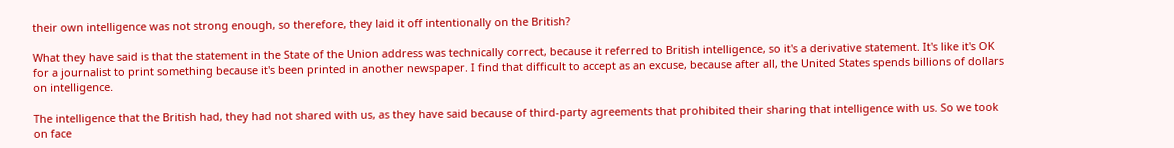their own intelligence was not strong enough, so therefore, they laid it off intentionally on the British?

What they have said is that the statement in the State of the Union address was technically correct, because it referred to British intelligence, so it's a derivative statement. It's like it's OK for a journalist to print something because it's been printed in another newspaper. I find that difficult to accept as an excuse, because after all, the United States spends billions of dollars on intelligence.

The intelligence that the British had, they had not shared with us, as they have said because of third-party agreements that prohibited their sharing that intelligence with us. So we took on face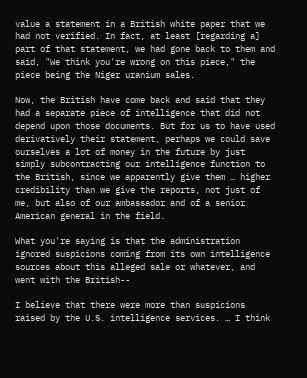value a statement in a British white paper that we had not verified. In fact, at least [regarding a] part of that statement, we had gone back to them and said, "We think you're wrong on this piece," the piece being the Niger uranium sales.

Now, the British have come back and said that they had a separate piece of intelligence that did not depend upon those documents. But for us to have used derivatively their statement, perhaps we could save ourselves a lot of money in the future by just simply subcontracting our intelligence function to the British, since we apparently give them … higher credibility than we give the reports, not just of me, but also of our ambassador and of a senior American general in the field.

What you're saying is that the administration ignored suspicions coming from its own intelligence sources about this alleged sale or whatever, and went with the British--

I believe that there were more than suspicions raised by the U.S. intelligence services. … I think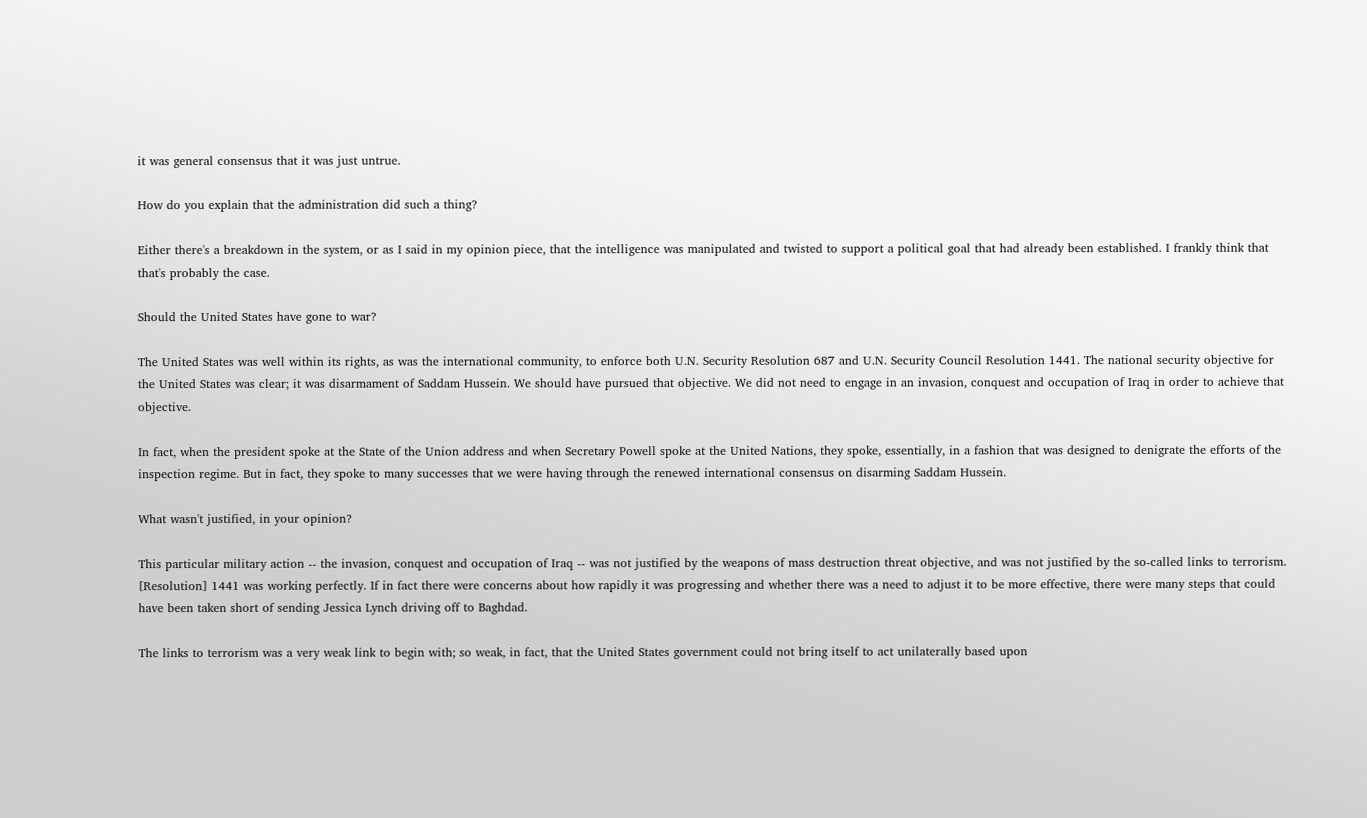it was general consensus that it was just untrue.

How do you explain that the administration did such a thing?

Either there's a breakdown in the system, or as I said in my opinion piece, that the intelligence was manipulated and twisted to support a political goal that had already been established. I frankly think that that's probably the case.

Should the United States have gone to war?

The United States was well within its rights, as was the international community, to enforce both U.N. Security Resolution 687 and U.N. Security Council Resolution 1441. The national security objective for the United States was clear; it was disarmament of Saddam Hussein. We should have pursued that objective. We did not need to engage in an invasion, conquest and occupation of Iraq in order to achieve that objective.

In fact, when the president spoke at the State of the Union address and when Secretary Powell spoke at the United Nations, they spoke, essentially, in a fashion that was designed to denigrate the efforts of the inspection regime. But in fact, they spoke to many successes that we were having through the renewed international consensus on disarming Saddam Hussein.

What wasn't justified, in your opinion?

This particular military action -- the invasion, conquest and occupation of Iraq -- was not justified by the weapons of mass destruction threat objective, and was not justified by the so-called links to terrorism. [Resolution] 1441 was working perfectly. If in fact there were concerns about how rapidly it was progressing and whether there was a need to adjust it to be more effective, there were many steps that could have been taken short of sending Jessica Lynch driving off to Baghdad.

The links to terrorism was a very weak link to begin with; so weak, in fact, that the United States government could not bring itself to act unilaterally based upon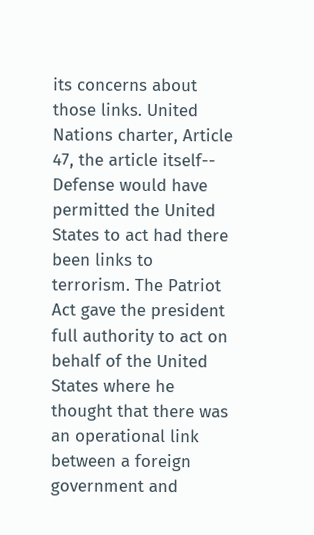its concerns about those links. United Nations charter, Article 47, the article itself-- Defense would have permitted the United States to act had there been links to terrorism. The Patriot Act gave the president full authority to act on behalf of the United States where he thought that there was an operational link between a foreign government and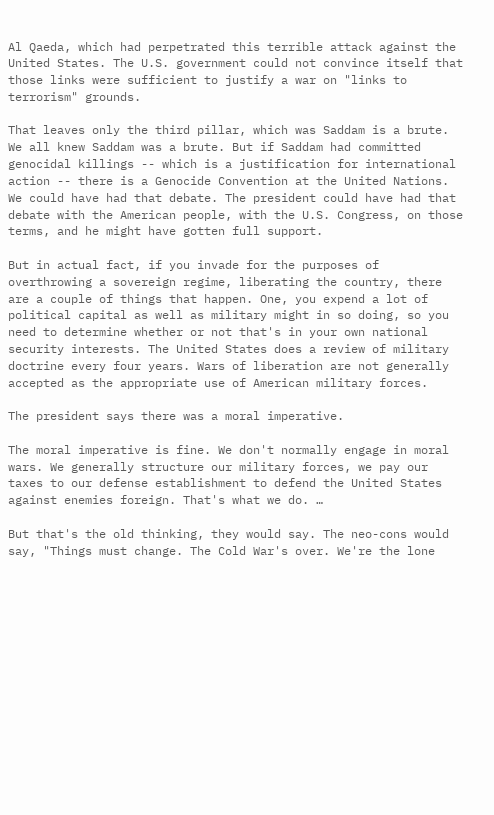Al Qaeda, which had perpetrated this terrible attack against the United States. The U.S. government could not convince itself that those links were sufficient to justify a war on "links to terrorism" grounds.

That leaves only the third pillar, which was Saddam is a brute. We all knew Saddam was a brute. But if Saddam had committed genocidal killings -- which is a justification for international action -- there is a Genocide Convention at the United Nations. We could have had that debate. The president could have had that debate with the American people, with the U.S. Congress, on those terms, and he might have gotten full support.

But in actual fact, if you invade for the purposes of overthrowing a sovereign regime, liberating the country, there are a couple of things that happen. One, you expend a lot of political capital as well as military might in so doing, so you need to determine whether or not that's in your own national security interests. The United States does a review of military doctrine every four years. Wars of liberation are not generally accepted as the appropriate use of American military forces.

The president says there was a moral imperative.

The moral imperative is fine. We don't normally engage in moral wars. We generally structure our military forces, we pay our taxes to our defense establishment to defend the United States against enemies foreign. That's what we do. …

But that's the old thinking, they would say. The neo-cons would say, "Things must change. The Cold War's over. We're the lone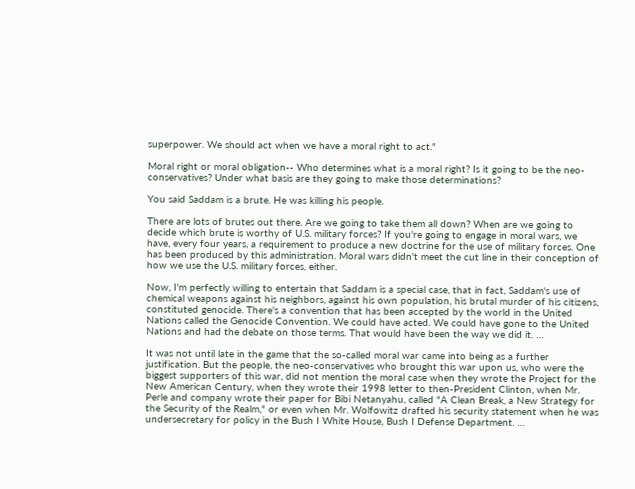superpower. We should act when we have a moral right to act."

Moral right or moral obligation-- Who determines what is a moral right? Is it going to be the neo-conservatives? Under what basis are they going to make those determinations?

You said Saddam is a brute. He was killing his people.

There are lots of brutes out there. Are we going to take them all down? When are we going to decide which brute is worthy of U.S. military forces? If you're going to engage in moral wars, we have, every four years, a requirement to produce a new doctrine for the use of military forces. One has been produced by this administration. Moral wars didn't meet the cut line in their conception of how we use the U.S. military forces, either.

Now, I'm perfectly willing to entertain that Saddam is a special case, that in fact, Saddam's use of chemical weapons against his neighbors, against his own population, his brutal murder of his citizens, constituted genocide. There's a convention that has been accepted by the world in the United Nations called the Genocide Convention. We could have acted. We could have gone to the United Nations and had the debate on those terms. That would have been the way we did it. …

It was not until late in the game that the so-called moral war came into being as a further justification. But the people, the neo-conservatives who brought this war upon us, who were the biggest supporters of this war, did not mention the moral case when they wrote the Project for the New American Century, when they wrote their 1998 letter to then-President Clinton, when Mr. Perle and company wrote their paper for Bibi Netanyahu, called "A Clean Break, a New Strategy for the Security of the Realm," or even when Mr. Wolfowitz drafted his security statement when he was undersecretary for policy in the Bush I White House, Bush I Defense Department. …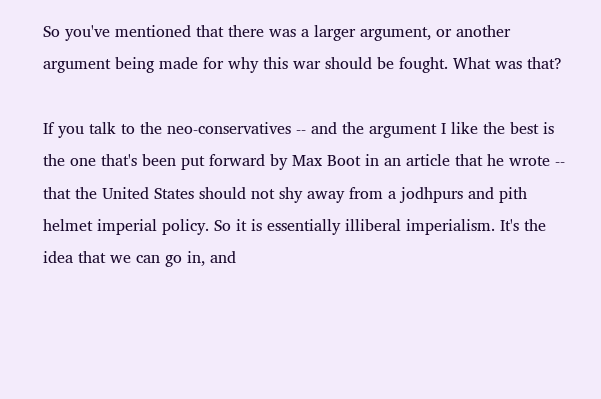So you've mentioned that there was a larger argument, or another argument being made for why this war should be fought. What was that?

If you talk to the neo-conservatives -- and the argument I like the best is the one that's been put forward by Max Boot in an article that he wrote -- that the United States should not shy away from a jodhpurs and pith helmet imperial policy. So it is essentially illiberal imperialism. It's the idea that we can go in, and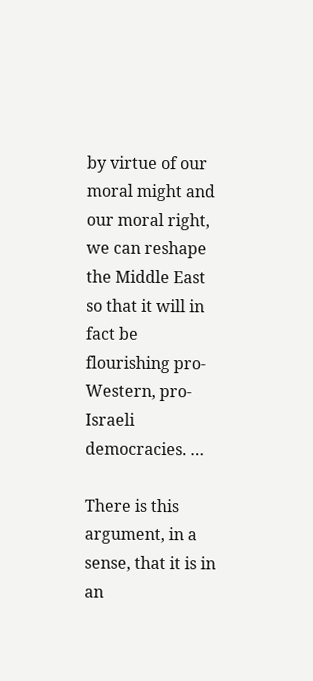by virtue of our moral might and our moral right, we can reshape the Middle East so that it will in fact be flourishing pro-Western, pro-Israeli democracies. …

There is this argument, in a sense, that it is in an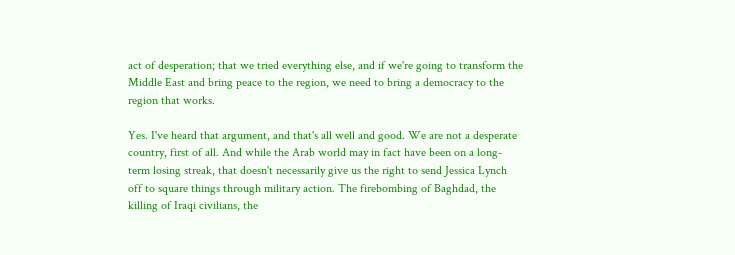act of desperation; that we tried everything else, and if we're going to transform the Middle East and bring peace to the region, we need to bring a democracy to the region that works.

Yes. I've heard that argument, and that's all well and good. We are not a desperate country, first of all. And while the Arab world may in fact have been on a long-term losing streak, that doesn't necessarily give us the right to send Jessica Lynch off to square things through military action. The firebombing of Baghdad, the killing of Iraqi civilians, the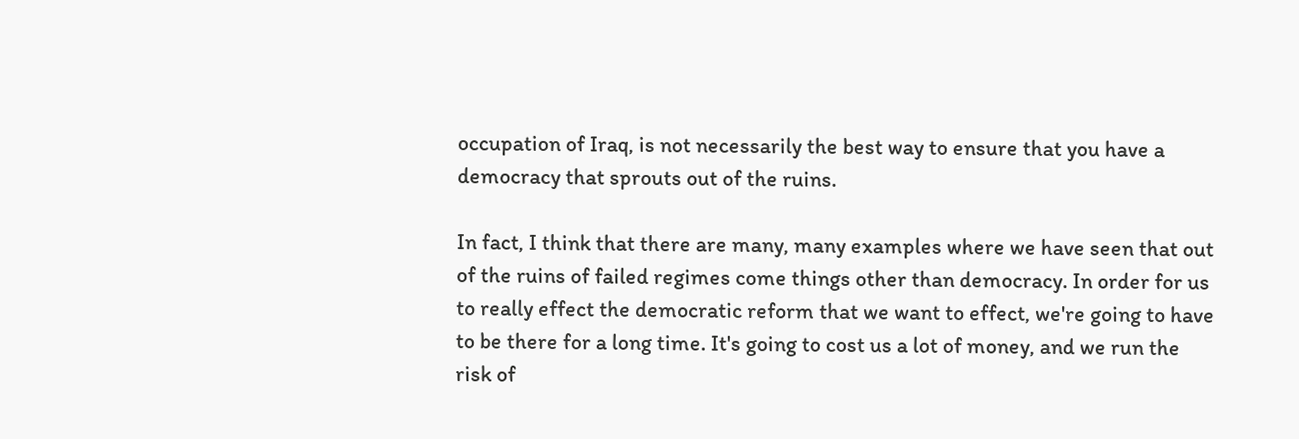occupation of Iraq, is not necessarily the best way to ensure that you have a democracy that sprouts out of the ruins.

In fact, I think that there are many, many examples where we have seen that out of the ruins of failed regimes come things other than democracy. In order for us to really effect the democratic reform that we want to effect, we're going to have to be there for a long time. It's going to cost us a lot of money, and we run the risk of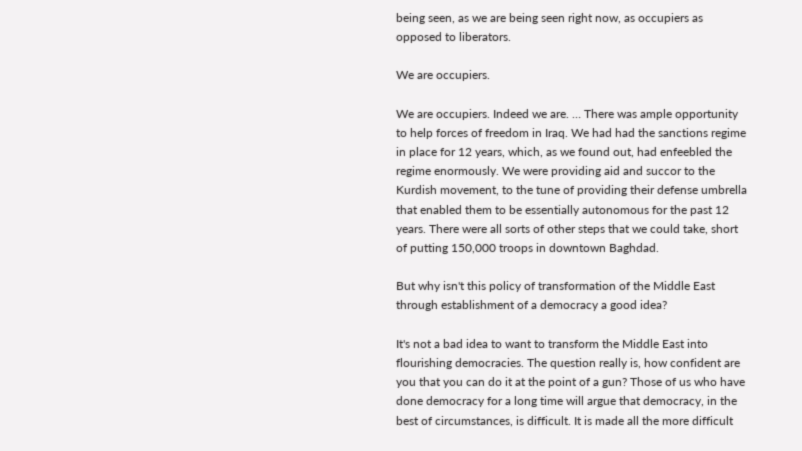being seen, as we are being seen right now, as occupiers as opposed to liberators.

We are occupiers.

We are occupiers. Indeed we are. … There was ample opportunity to help forces of freedom in Iraq. We had had the sanctions regime in place for 12 years, which, as we found out, had enfeebled the regime enormously. We were providing aid and succor to the Kurdish movement, to the tune of providing their defense umbrella that enabled them to be essentially autonomous for the past 12 years. There were all sorts of other steps that we could take, short of putting 150,000 troops in downtown Baghdad.

But why isn't this policy of transformation of the Middle East through establishment of a democracy a good idea?

It's not a bad idea to want to transform the Middle East into flourishing democracies. The question really is, how confident are you that you can do it at the point of a gun? Those of us who have done democracy for a long time will argue that democracy, in the best of circumstances, is difficult. It is made all the more difficult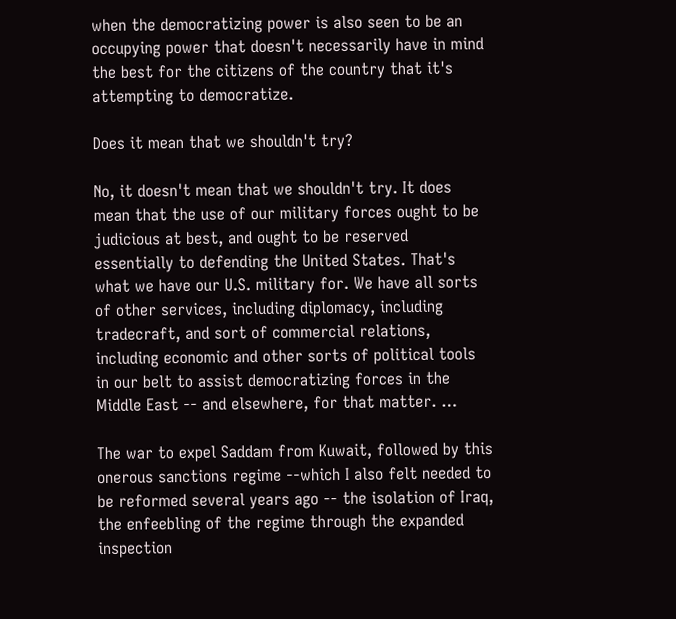when the democratizing power is also seen to be an occupying power that doesn't necessarily have in mind the best for the citizens of the country that it's attempting to democratize.

Does it mean that we shouldn't try?

No, it doesn't mean that we shouldn't try. It does mean that the use of our military forces ought to be judicious at best, and ought to be reserved essentially to defending the United States. That's what we have our U.S. military for. We have all sorts of other services, including diplomacy, including tradecraft, and sort of commercial relations, including economic and other sorts of political tools in our belt to assist democratizing forces in the Middle East -- and elsewhere, for that matter. …

The war to expel Saddam from Kuwait, followed by this onerous sanctions regime --which I also felt needed to be reformed several years ago -- the isolation of Iraq, the enfeebling of the regime through the expanded inspection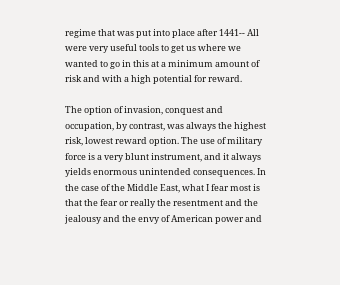regime that was put into place after 1441-- All were very useful tools to get us where we wanted to go in this at a minimum amount of risk and with a high potential for reward.

The option of invasion, conquest and occupation, by contrast, was always the highest risk, lowest reward option. The use of military force is a very blunt instrument, and it always yields enormous unintended consequences. In the case of the Middle East, what I fear most is that the fear or really the resentment and the jealousy and the envy of American power and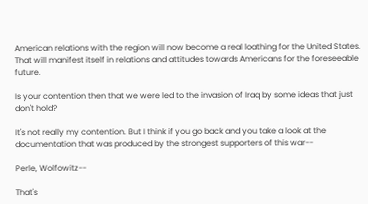American relations with the region will now become a real loathing for the United States. That will manifest itself in relations and attitudes towards Americans for the foreseeable future.

Is your contention then that we were led to the invasion of Iraq by some ideas that just don't hold?

It's not really my contention. But I think if you go back and you take a look at the documentation that was produced by the strongest supporters of this war--

Perle, Wolfowitz--

That's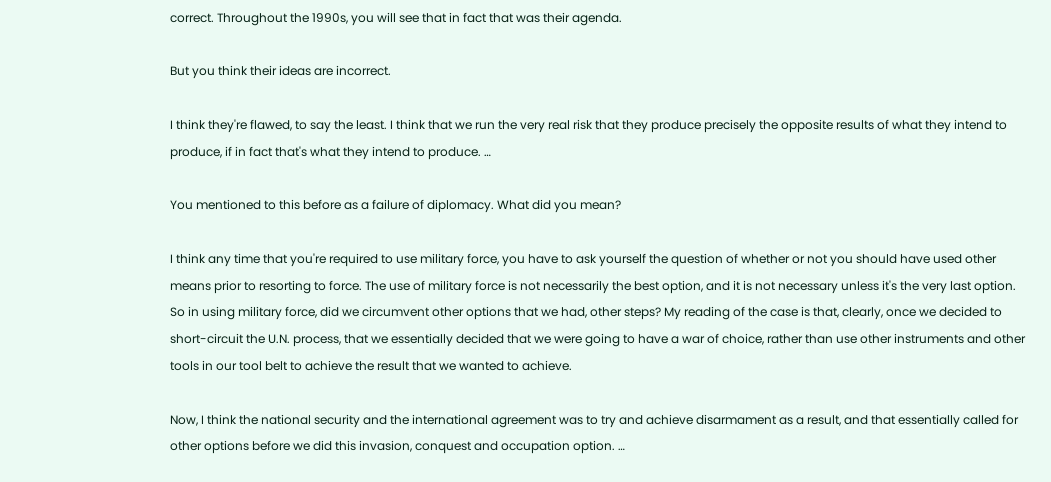correct. Throughout the 1990s, you will see that in fact that was their agenda.

But you think their ideas are incorrect.

I think they're flawed, to say the least. I think that we run the very real risk that they produce precisely the opposite results of what they intend to produce, if in fact that's what they intend to produce. …

You mentioned to this before as a failure of diplomacy. What did you mean?

I think any time that you're required to use military force, you have to ask yourself the question of whether or not you should have used other means prior to resorting to force. The use of military force is not necessarily the best option, and it is not necessary unless it's the very last option. So in using military force, did we circumvent other options that we had, other steps? My reading of the case is that, clearly, once we decided to short-circuit the U.N. process, that we essentially decided that we were going to have a war of choice, rather than use other instruments and other tools in our tool belt to achieve the result that we wanted to achieve.

Now, I think the national security and the international agreement was to try and achieve disarmament as a result, and that essentially called for other options before we did this invasion, conquest and occupation option. …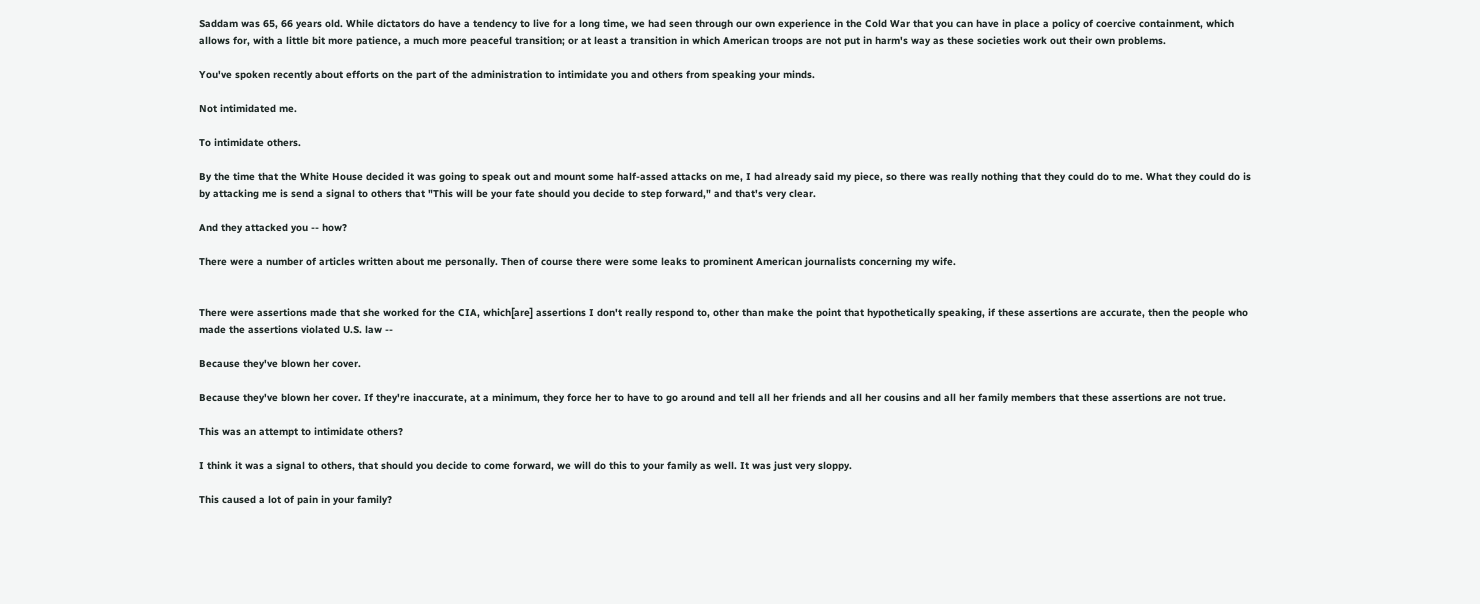Saddam was 65, 66 years old. While dictators do have a tendency to live for a long time, we had seen through our own experience in the Cold War that you can have in place a policy of coercive containment, which allows for, with a little bit more patience, a much more peaceful transition; or at least a transition in which American troops are not put in harm's way as these societies work out their own problems.

You've spoken recently about efforts on the part of the administration to intimidate you and others from speaking your minds.

Not intimidated me.

To intimidate others.

By the time that the White House decided it was going to speak out and mount some half-assed attacks on me, I had already said my piece, so there was really nothing that they could do to me. What they could do is by attacking me is send a signal to others that "This will be your fate should you decide to step forward," and that's very clear.

And they attacked you -- how?

There were a number of articles written about me personally. Then of course there were some leaks to prominent American journalists concerning my wife.


There were assertions made that she worked for the CIA, which[are] assertions I don't really respond to, other than make the point that hypothetically speaking, if these assertions are accurate, then the people who made the assertions violated U.S. law --

Because they've blown her cover.

Because they've blown her cover. If they're inaccurate, at a minimum, they force her to have to go around and tell all her friends and all her cousins and all her family members that these assertions are not true.

This was an attempt to intimidate others?

I think it was a signal to others, that should you decide to come forward, we will do this to your family as well. It was just very sloppy.

This caused a lot of pain in your family?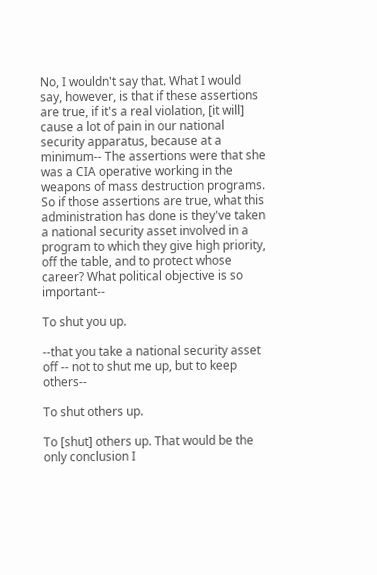No, I wouldn't say that. What I would say, however, is that if these assertions are true, if it's a real violation, [it will] cause a lot of pain in our national security apparatus, because at a minimum-- The assertions were that she was a CIA operative working in the weapons of mass destruction programs. So if those assertions are true, what this administration has done is they've taken a national security asset involved in a program to which they give high priority, off the table, and to protect whose career? What political objective is so important--

To shut you up.

--that you take a national security asset off -- not to shut me up, but to keep others--

To shut others up.

To [shut] others up. That would be the only conclusion I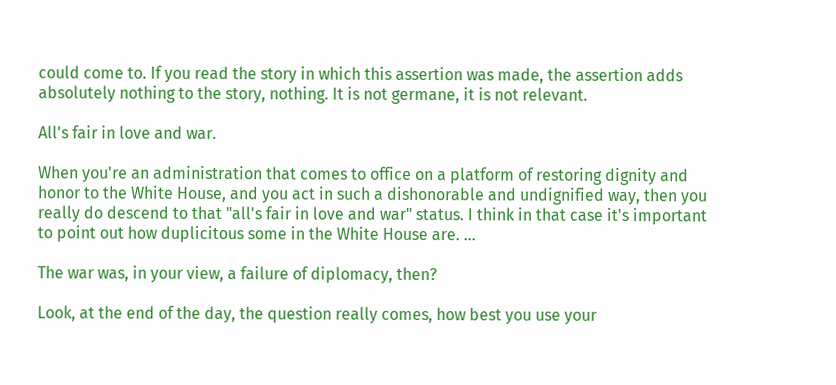could come to. If you read the story in which this assertion was made, the assertion adds absolutely nothing to the story, nothing. It is not germane, it is not relevant.

All's fair in love and war.

When you're an administration that comes to office on a platform of restoring dignity and honor to the White House, and you act in such a dishonorable and undignified way, then you really do descend to that "all's fair in love and war" status. I think in that case it's important to point out how duplicitous some in the White House are. …

The war was, in your view, a failure of diplomacy, then?

Look, at the end of the day, the question really comes, how best you use your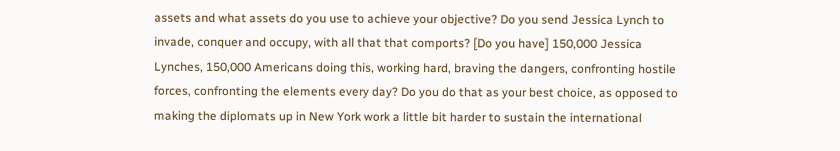assets and what assets do you use to achieve your objective? Do you send Jessica Lynch to invade, conquer and occupy, with all that that comports? [Do you have] 150,000 Jessica Lynches, 150,000 Americans doing this, working hard, braving the dangers, confronting hostile forces, confronting the elements every day? Do you do that as your best choice, as opposed to making the diplomats up in New York work a little bit harder to sustain the international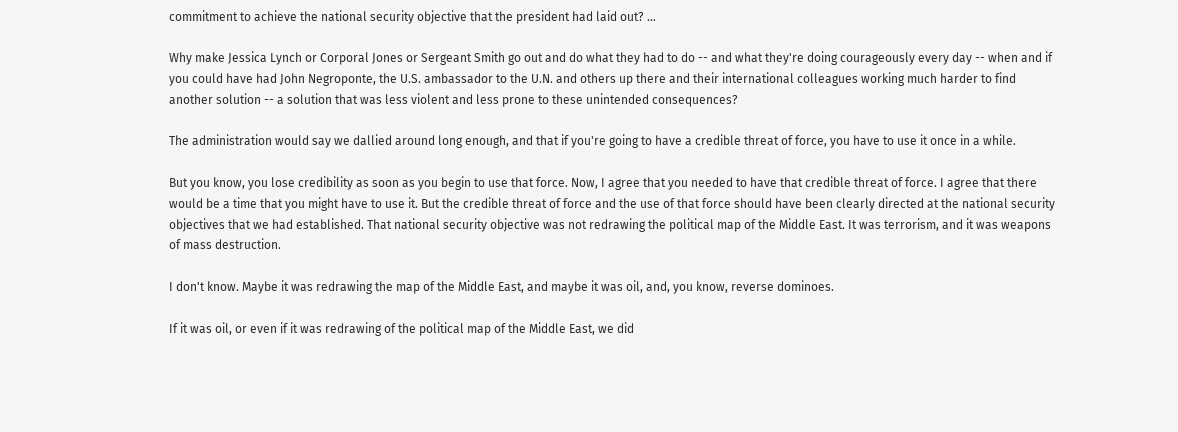commitment to achieve the national security objective that the president had laid out? …

Why make Jessica Lynch or Corporal Jones or Sergeant Smith go out and do what they had to do -- and what they're doing courageously every day -- when and if you could have had John Negroponte, the U.S. ambassador to the U.N. and others up there and their international colleagues working much harder to find another solution -- a solution that was less violent and less prone to these unintended consequences?

The administration would say we dallied around long enough, and that if you're going to have a credible threat of force, you have to use it once in a while.

But you know, you lose credibility as soon as you begin to use that force. Now, I agree that you needed to have that credible threat of force. I agree that there would be a time that you might have to use it. But the credible threat of force and the use of that force should have been clearly directed at the national security objectives that we had established. That national security objective was not redrawing the political map of the Middle East. It was terrorism, and it was weapons of mass destruction.

I don't know. Maybe it was redrawing the map of the Middle East, and maybe it was oil, and, you know, reverse dominoes.

If it was oil, or even if it was redrawing of the political map of the Middle East, we did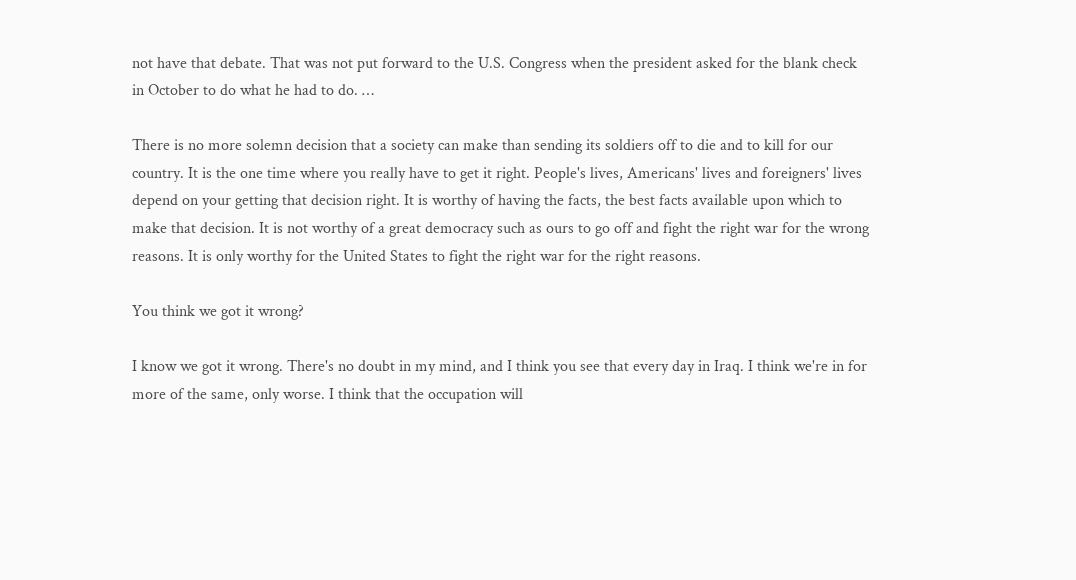not have that debate. That was not put forward to the U.S. Congress when the president asked for the blank check in October to do what he had to do. …

There is no more solemn decision that a society can make than sending its soldiers off to die and to kill for our country. It is the one time where you really have to get it right. People's lives, Americans' lives and foreigners' lives depend on your getting that decision right. It is worthy of having the facts, the best facts available upon which to make that decision. It is not worthy of a great democracy such as ours to go off and fight the right war for the wrong reasons. It is only worthy for the United States to fight the right war for the right reasons.

You think we got it wrong?

I know we got it wrong. There's no doubt in my mind, and I think you see that every day in Iraq. I think we're in for more of the same, only worse. I think that the occupation will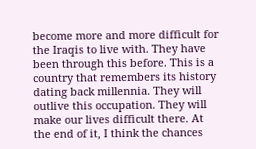become more and more difficult for the Iraqis to live with. They have been through this before. This is a country that remembers its history dating back millennia. They will outlive this occupation. They will make our lives difficult there. At the end of it, I think the chances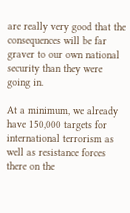are really very good that the consequences will be far graver to our own national security than they were going in.

At a minimum, we already have 150,000 targets for international terrorism as well as resistance forces there on the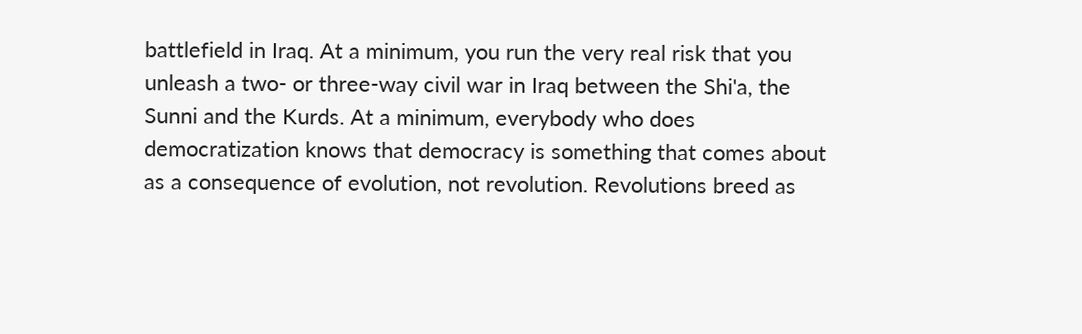battlefield in Iraq. At a minimum, you run the very real risk that you unleash a two- or three-way civil war in Iraq between the Shi'a, the Sunni and the Kurds. At a minimum, everybody who does democratization knows that democracy is something that comes about as a consequence of evolution, not revolution. Revolutions breed as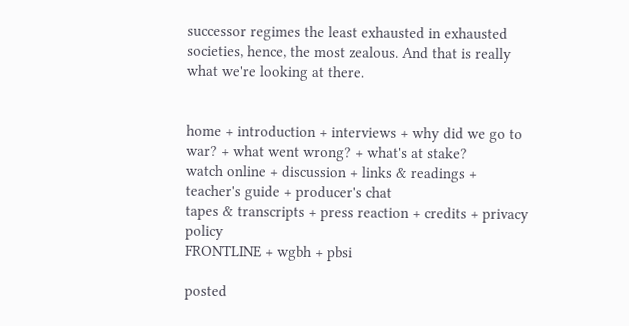successor regimes the least exhausted in exhausted societies, hence, the most zealous. And that is really what we're looking at there.


home + introduction + interviews + why did we go to war? + what went wrong? + what's at stake?
watch online + discussion + links & readings + teacher's guide + producer's chat
tapes & transcripts + press reaction + credits + privacy policy
FRONTLINE + wgbh + pbsi

posted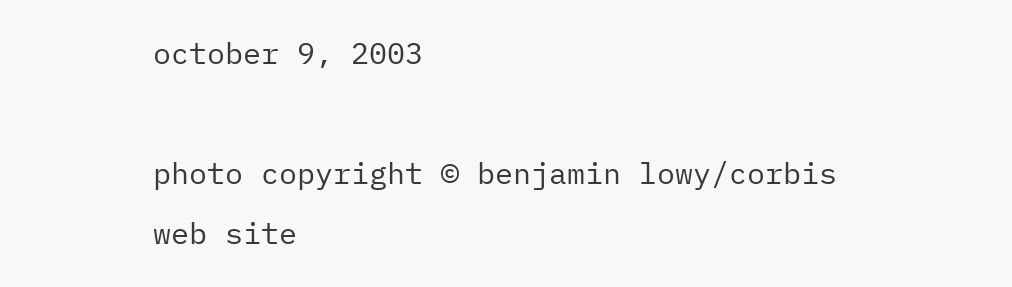october 9, 2003

photo copyright © benjamin lowy/corbis
web site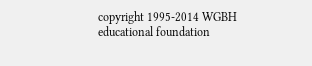copyright 1995-2014 WGBH educational foundation